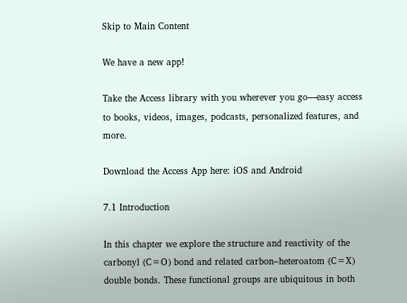Skip to Main Content

We have a new app!

Take the Access library with you wherever you go—easy access to books, videos, images, podcasts, personalized features, and more.

Download the Access App here: iOS and Android

7.1 Introduction

In this chapter we explore the structure and reactivity of the carbonyl (C=O) bond and related carbon–heteroatom (C=X) double bonds. These functional groups are ubiquitous in both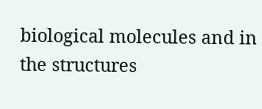biological molecules and in the structures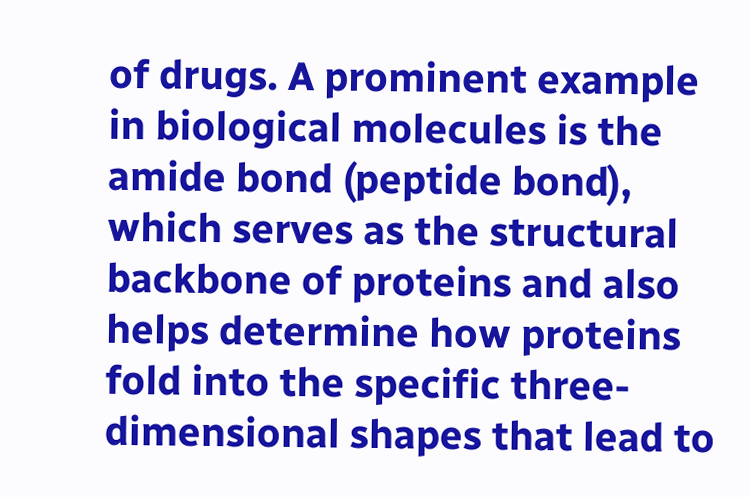of drugs. A prominent example in biological molecules is the amide bond (peptide bond), which serves as the structural backbone of proteins and also helps determine how proteins fold into the specific three-dimensional shapes that lead to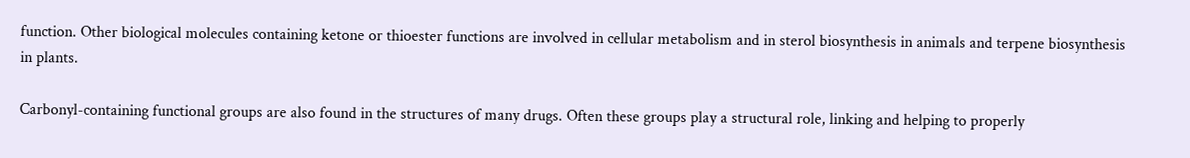function. Other biological molecules containing ketone or thioester functions are involved in cellular metabolism and in sterol biosynthesis in animals and terpene biosynthesis in plants.

Carbonyl-containing functional groups are also found in the structures of many drugs. Often these groups play a structural role, linking and helping to properly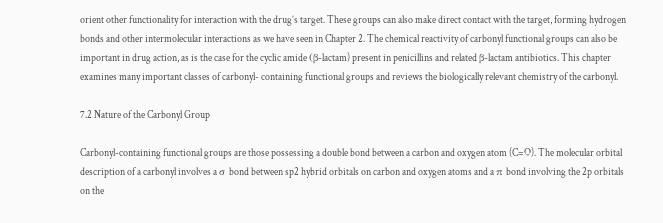orient other functionality for interaction with the drug’s target. These groups can also make direct contact with the target, forming hydrogen bonds and other intermolecular interactions as we have seen in Chapter 2. The chemical reactivity of carbonyl functional groups can also be important in drug action, as is the case for the cyclic amide (β-lactam) present in penicillins and related β-lactam antibiotics. This chapter examines many important classes of carbonyl- containing functional groups and reviews the biologically relevant chemistry of the carbonyl.

7.2 Nature of the Carbonyl Group

Carbonyl-containing functional groups are those possessing a double bond between a carbon and oxygen atom (C=O). The molecular orbital description of a carbonyl involves a σ bond between sp2 hybrid orbitals on carbon and oxygen atoms and a π bond involving the 2p orbitals on the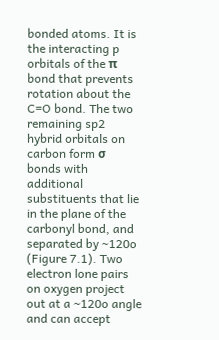bonded atoms. It is the interacting p orbitals of the π bond that prevents rotation about the C=O bond. The two remaining sp2 hybrid orbitals on carbon form σ bonds with additional substituents that lie in the plane of the carbonyl bond, and separated by ∼120o (Figure 7.1). Two electron lone pairs on oxygen project out at a ∼120o angle and can accept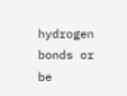hydrogen bonds or be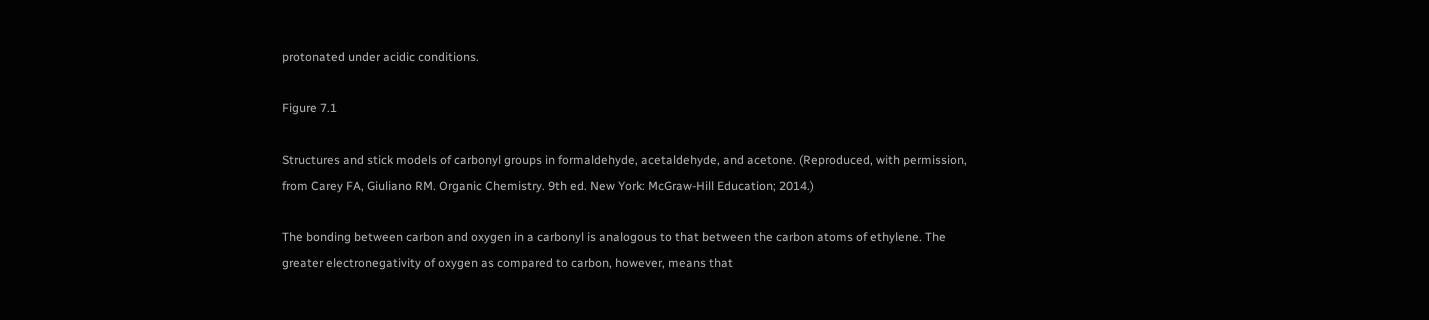protonated under acidic conditions.

Figure 7.1

Structures and stick models of carbonyl groups in formaldehyde, acetaldehyde, and acetone. (Reproduced, with permission, from Carey FA, Giuliano RM. Organic Chemistry. 9th ed. New York: McGraw-Hill Education; 2014.)

The bonding between carbon and oxygen in a carbonyl is analogous to that between the carbon atoms of ethylene. The greater electronegativity of oxygen as compared to carbon, however, means that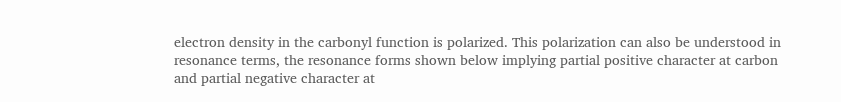electron density in the carbonyl function is polarized. This polarization can also be understood in resonance terms, the resonance forms shown below implying partial positive character at carbon and partial negative character at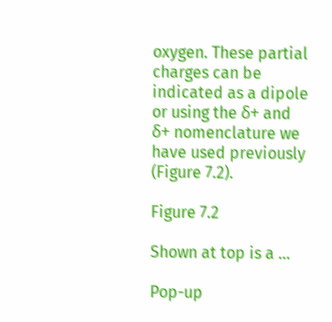oxygen. These partial charges can be indicated as a dipole or using the δ+ and δ+ nomenclature we have used previously (Figure 7.2).

Figure 7.2

Shown at top is a ...

Pop-up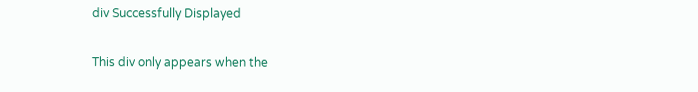div Successfully Displayed

This div only appears when the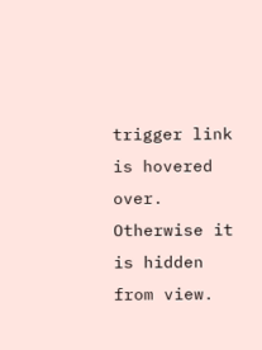trigger link is hovered over. Otherwise it is hidden from view.